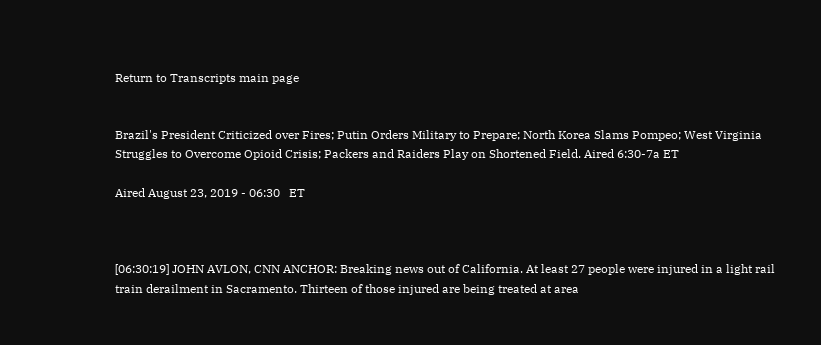Return to Transcripts main page


Brazil's President Criticized over Fires; Putin Orders Military to Prepare; North Korea Slams Pompeo; West Virginia Struggles to Overcome Opioid Crisis; Packers and Raiders Play on Shortened Field. Aired 6:30-7a ET

Aired August 23, 2019 - 06:30   ET



[06:30:19] JOHN AVLON, CNN ANCHOR: Breaking news out of California. At least 27 people were injured in a light rail train derailment in Sacramento. Thirteen of those injured are being treated at area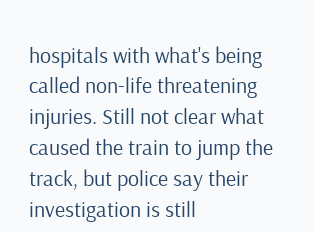hospitals with what's being called non-life threatening injuries. Still not clear what caused the train to jump the track, but police say their investigation is still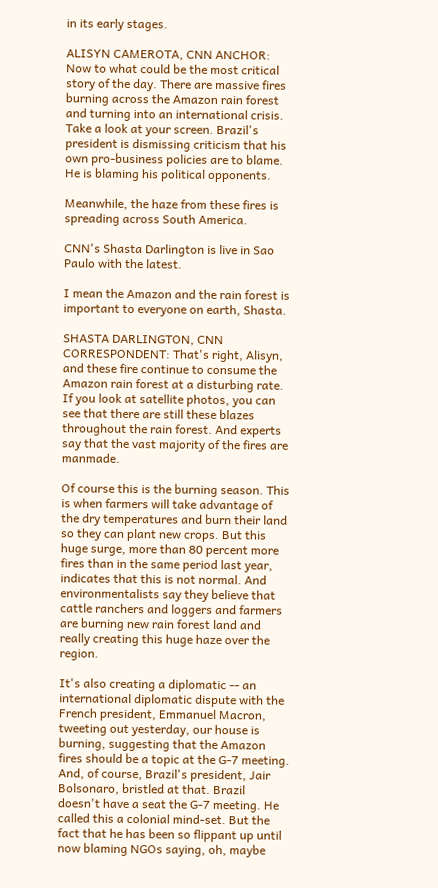in its early stages.

ALISYN CAMEROTA, CNN ANCHOR: Now to what could be the most critical story of the day. There are massive fires burning across the Amazon rain forest and turning into an international crisis. Take a look at your screen. Brazil's president is dismissing criticism that his own pro-business policies are to blame. He is blaming his political opponents.

Meanwhile, the haze from these fires is spreading across South America.

CNN's Shasta Darlington is live in Sao Paulo with the latest.

I mean the Amazon and the rain forest is important to everyone on earth, Shasta.

SHASTA DARLINGTON, CNN CORRESPONDENT: That's right, Alisyn, and these fire continue to consume the Amazon rain forest at a disturbing rate. If you look at satellite photos, you can see that there are still these blazes throughout the rain forest. And experts say that the vast majority of the fires are manmade.

Of course this is the burning season. This is when farmers will take advantage of the dry temperatures and burn their land so they can plant new crops. But this huge surge, more than 80 percent more fires than in the same period last year, indicates that this is not normal. And environmentalists say they believe that cattle ranchers and loggers and farmers are burning new rain forest land and really creating this huge haze over the region.

It's also creating a diplomatic -- an international diplomatic dispute with the French president, Emmanuel Macron, tweeting out yesterday, our house is burning, suggesting that the Amazon fires should be a topic at the G-7 meeting. And, of course, Brazil's president, Jair Bolsonaro, bristled at that. Brazil doesn't have a seat the G-7 meeting. He called this a colonial mind-set. But the fact that he has been so flippant up until now blaming NGOs saying, oh, maybe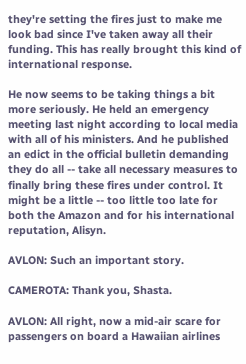they're setting the fires just to make me look bad since I've taken away all their funding. This has really brought this kind of international response.

He now seems to be taking things a bit more seriously. He held an emergency meeting last night according to local media with all of his ministers. And he published an edict in the official bulletin demanding they do all -- take all necessary measures to finally bring these fires under control. It might be a little -- too little too late for both the Amazon and for his international reputation, Alisyn.

AVLON: Such an important story.

CAMEROTA: Thank you, Shasta.

AVLON: All right, now a mid-air scare for passengers on board a Hawaiian airlines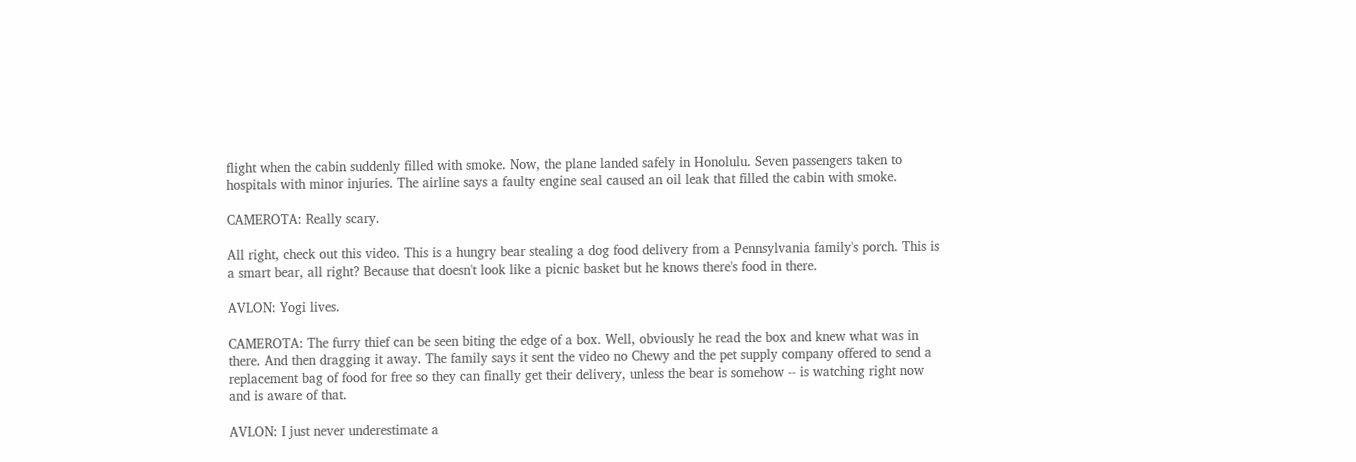flight when the cabin suddenly filled with smoke. Now, the plane landed safely in Honolulu. Seven passengers taken to hospitals with minor injuries. The airline says a faulty engine seal caused an oil leak that filled the cabin with smoke.

CAMEROTA: Really scary.

All right, check out this video. This is a hungry bear stealing a dog food delivery from a Pennsylvania family's porch. This is a smart bear, all right? Because that doesn't look like a picnic basket but he knows there's food in there.

AVLON: Yogi lives.

CAMEROTA: The furry thief can be seen biting the edge of a box. Well, obviously he read the box and knew what was in there. And then dragging it away. The family says it sent the video no Chewy and the pet supply company offered to send a replacement bag of food for free so they can finally get their delivery, unless the bear is somehow -- is watching right now and is aware of that.

AVLON: I just never underestimate a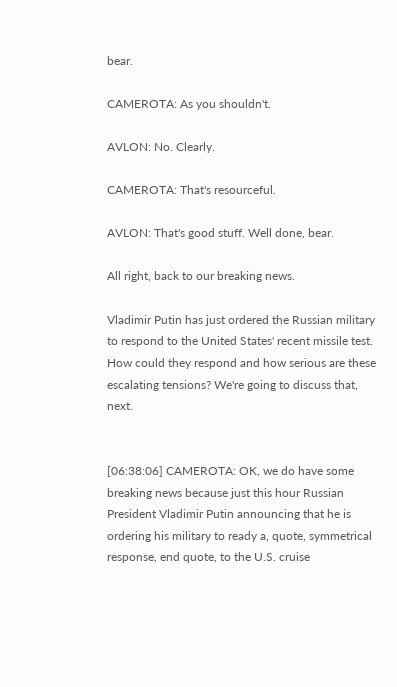bear.

CAMEROTA: As you shouldn't.

AVLON: No. Clearly.

CAMEROTA: That's resourceful.

AVLON: That's good stuff. Well done, bear.

All right, back to our breaking news.

Vladimir Putin has just ordered the Russian military to respond to the United States' recent missile test. How could they respond and how serious are these escalating tensions? We're going to discuss that, next.


[06:38:06] CAMEROTA: OK, we do have some breaking news because just this hour Russian President Vladimir Putin announcing that he is ordering his military to ready a, quote, symmetrical response, end quote, to the U.S. cruise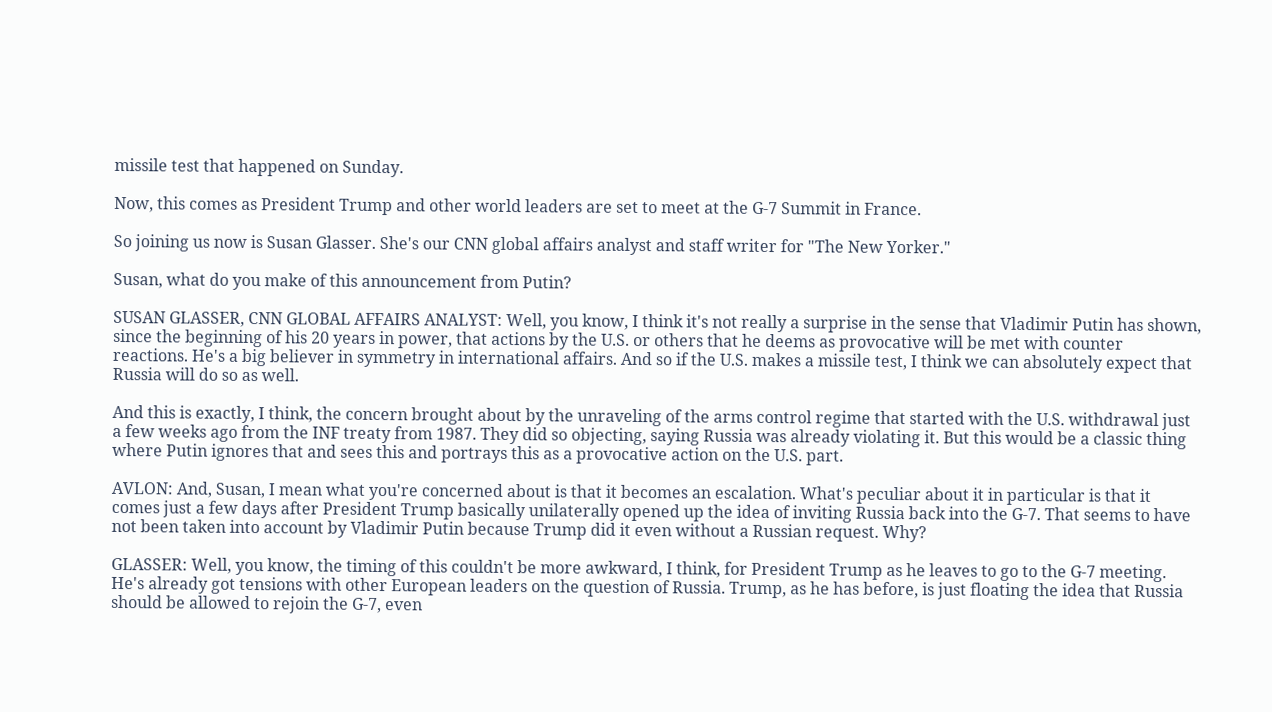missile test that happened on Sunday.

Now, this comes as President Trump and other world leaders are set to meet at the G-7 Summit in France.

So joining us now is Susan Glasser. She's our CNN global affairs analyst and staff writer for "The New Yorker."

Susan, what do you make of this announcement from Putin?

SUSAN GLASSER, CNN GLOBAL AFFAIRS ANALYST: Well, you know, I think it's not really a surprise in the sense that Vladimir Putin has shown, since the beginning of his 20 years in power, that actions by the U.S. or others that he deems as provocative will be met with counter reactions. He's a big believer in symmetry in international affairs. And so if the U.S. makes a missile test, I think we can absolutely expect that Russia will do so as well.

And this is exactly, I think, the concern brought about by the unraveling of the arms control regime that started with the U.S. withdrawal just a few weeks ago from the INF treaty from 1987. They did so objecting, saying Russia was already violating it. But this would be a classic thing where Putin ignores that and sees this and portrays this as a provocative action on the U.S. part.

AVLON: And, Susan, I mean what you're concerned about is that it becomes an escalation. What's peculiar about it in particular is that it comes just a few days after President Trump basically unilaterally opened up the idea of inviting Russia back into the G-7. That seems to have not been taken into account by Vladimir Putin because Trump did it even without a Russian request. Why?

GLASSER: Well, you know, the timing of this couldn't be more awkward, I think, for President Trump as he leaves to go to the G-7 meeting. He's already got tensions with other European leaders on the question of Russia. Trump, as he has before, is just floating the idea that Russia should be allowed to rejoin the G-7, even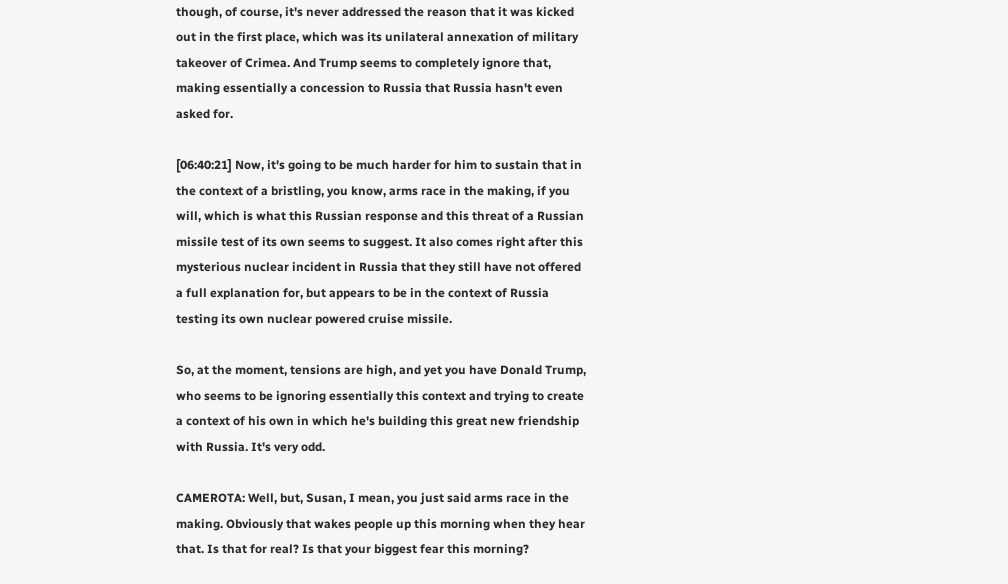though, of course, it's never addressed the reason that it was kicked out in the first place, which was its unilateral annexation of military takeover of Crimea. And Trump seems to completely ignore that, making essentially a concession to Russia that Russia hasn't even asked for.

[06:40:21] Now, it's going to be much harder for him to sustain that in the context of a bristling, you know, arms race in the making, if you will, which is what this Russian response and this threat of a Russian missile test of its own seems to suggest. It also comes right after this mysterious nuclear incident in Russia that they still have not offered a full explanation for, but appears to be in the context of Russia testing its own nuclear powered cruise missile.

So, at the moment, tensions are high, and yet you have Donald Trump, who seems to be ignoring essentially this context and trying to create a context of his own in which he's building this great new friendship with Russia. It's very odd.

CAMEROTA: Well, but, Susan, I mean, you just said arms race in the making. Obviously that wakes people up this morning when they hear that. Is that for real? Is that your biggest fear this morning?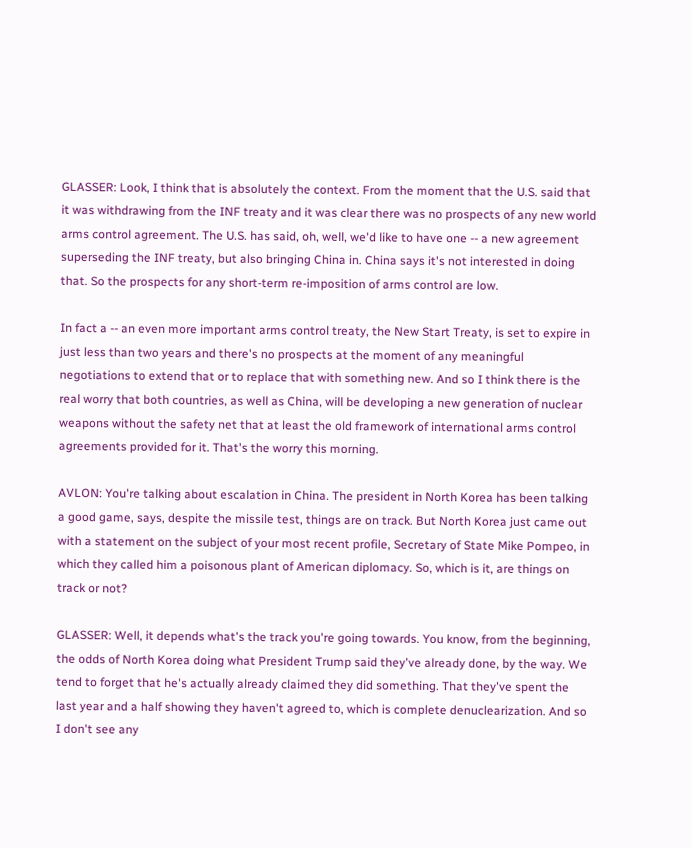GLASSER: Look, I think that is absolutely the context. From the moment that the U.S. said that it was withdrawing from the INF treaty and it was clear there was no prospects of any new world arms control agreement. The U.S. has said, oh, well, we'd like to have one -- a new agreement superseding the INF treaty, but also bringing China in. China says it's not interested in doing that. So the prospects for any short-term re-imposition of arms control are low.

In fact a -- an even more important arms control treaty, the New Start Treaty, is set to expire in just less than two years and there's no prospects at the moment of any meaningful negotiations to extend that or to replace that with something new. And so I think there is the real worry that both countries, as well as China, will be developing a new generation of nuclear weapons without the safety net that at least the old framework of international arms control agreements provided for it. That's the worry this morning.

AVLON: You're talking about escalation in China. The president in North Korea has been talking a good game, says, despite the missile test, things are on track. But North Korea just came out with a statement on the subject of your most recent profile, Secretary of State Mike Pompeo, in which they called him a poisonous plant of American diplomacy. So, which is it, are things on track or not?

GLASSER: Well, it depends what's the track you're going towards. You know, from the beginning, the odds of North Korea doing what President Trump said they've already done, by the way. We tend to forget that he's actually already claimed they did something. That they've spent the last year and a half showing they haven't agreed to, which is complete denuclearization. And so I don't see any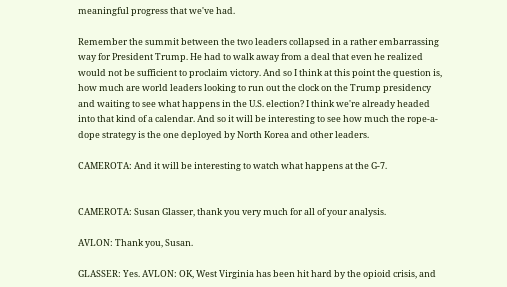meaningful progress that we've had.

Remember the summit between the two leaders collapsed in a rather embarrassing way for President Trump. He had to walk away from a deal that even he realized would not be sufficient to proclaim victory. And so I think at this point the question is, how much are world leaders looking to run out the clock on the Trump presidency and waiting to see what happens in the U.S. election? I think we're already headed into that kind of a calendar. And so it will be interesting to see how much the rope-a-dope strategy is the one deployed by North Korea and other leaders.

CAMEROTA: And it will be interesting to watch what happens at the G-7.


CAMEROTA: Susan Glasser, thank you very much for all of your analysis.

AVLON: Thank you, Susan.

GLASSER: Yes. AVLON: OK, West Virginia has been hit hard by the opioid crisis, and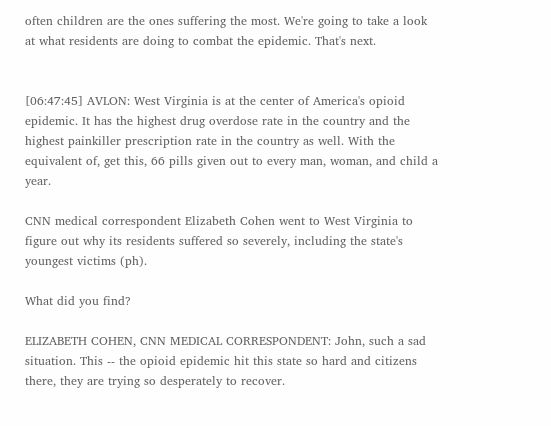often children are the ones suffering the most. We're going to take a look at what residents are doing to combat the epidemic. That's next.


[06:47:45] AVLON: West Virginia is at the center of America's opioid epidemic. It has the highest drug overdose rate in the country and the highest painkiller prescription rate in the country as well. With the equivalent of, get this, 66 pills given out to every man, woman, and child a year.

CNN medical correspondent Elizabeth Cohen went to West Virginia to figure out why its residents suffered so severely, including the state's youngest victims (ph).

What did you find?

ELIZABETH COHEN, CNN MEDICAL CORRESPONDENT: John, such a sad situation. This -- the opioid epidemic hit this state so hard and citizens there, they are trying so desperately to recover.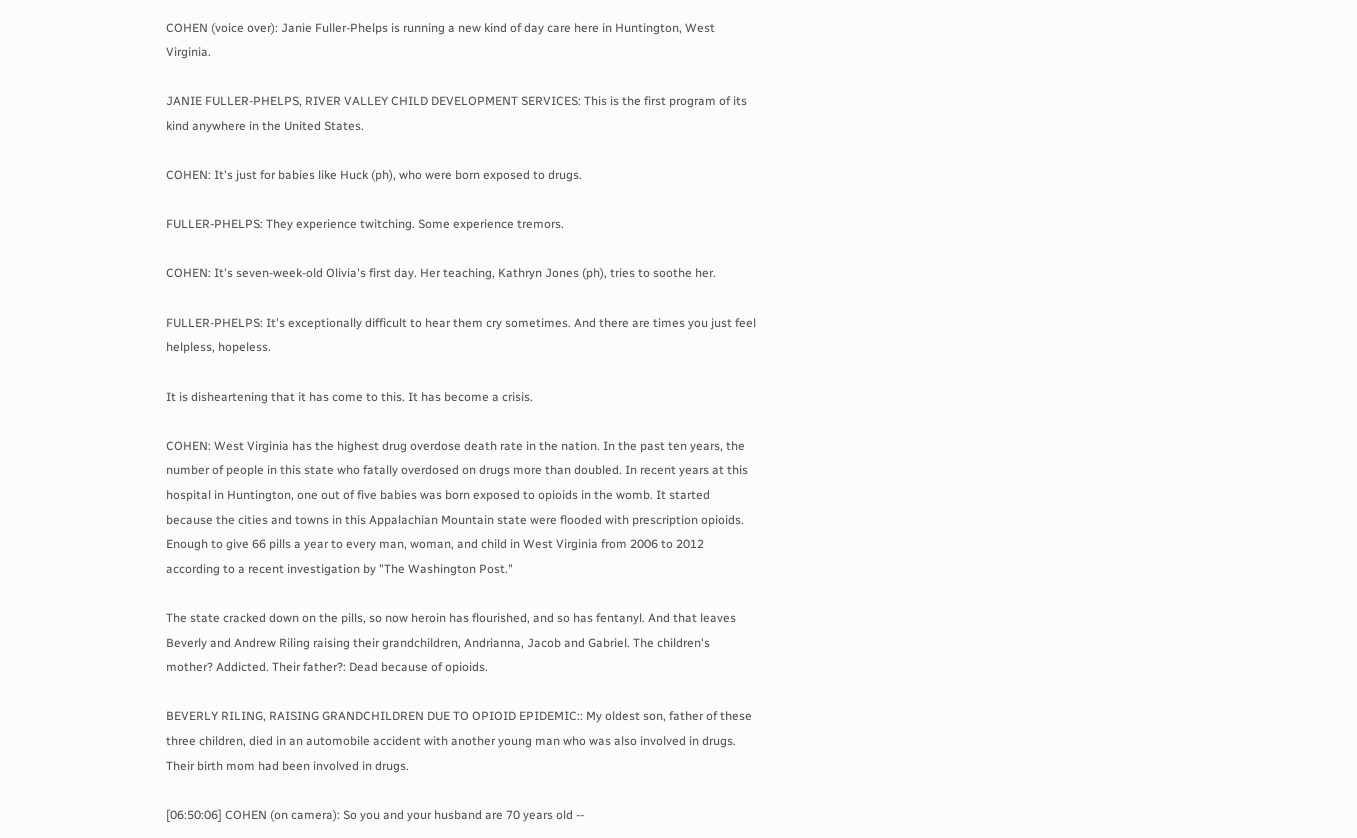COHEN (voice over): Janie Fuller-Phelps is running a new kind of day care here in Huntington, West Virginia.

JANIE FULLER-PHELPS, RIVER VALLEY CHILD DEVELOPMENT SERVICES: This is the first program of its kind anywhere in the United States.

COHEN: It's just for babies like Huck (ph), who were born exposed to drugs.

FULLER-PHELPS: They experience twitching. Some experience tremors.

COHEN: It's seven-week-old Olivia's first day. Her teaching, Kathryn Jones (ph), tries to soothe her.

FULLER-PHELPS: It's exceptionally difficult to hear them cry sometimes. And there are times you just feel helpless, hopeless.

It is disheartening that it has come to this. It has become a crisis.

COHEN: West Virginia has the highest drug overdose death rate in the nation. In the past ten years, the number of people in this state who fatally overdosed on drugs more than doubled. In recent years at this hospital in Huntington, one out of five babies was born exposed to opioids in the womb. It started because the cities and towns in this Appalachian Mountain state were flooded with prescription opioids. Enough to give 66 pills a year to every man, woman, and child in West Virginia from 2006 to 2012 according to a recent investigation by "The Washington Post."

The state cracked down on the pills, so now heroin has flourished, and so has fentanyl. And that leaves Beverly and Andrew Riling raising their grandchildren, Andrianna, Jacob and Gabriel. The children's mother? Addicted. Their father?: Dead because of opioids.

BEVERLY RILING, RAISING GRANDCHILDREN DUE TO OPIOID EPIDEMIC:: My oldest son, father of these three children, died in an automobile accident with another young man who was also involved in drugs. Their birth mom had been involved in drugs.

[06:50:06] COHEN (on camera): So you and your husband are 70 years old --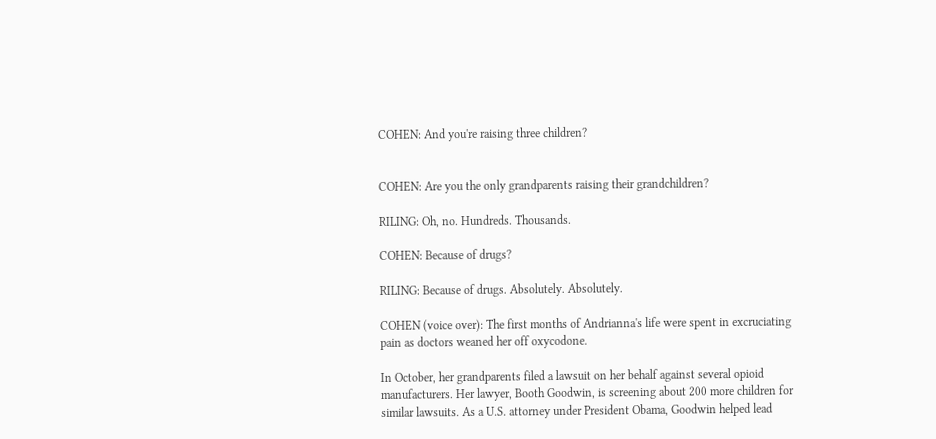COHEN: And you're raising three children?


COHEN: Are you the only grandparents raising their grandchildren?

RILING: Oh, no. Hundreds. Thousands.

COHEN: Because of drugs?

RILING: Because of drugs. Absolutely. Absolutely.

COHEN (voice over): The first months of Andrianna's life were spent in excruciating pain as doctors weaned her off oxycodone.

In October, her grandparents filed a lawsuit on her behalf against several opioid manufacturers. Her lawyer, Booth Goodwin, is screening about 200 more children for similar lawsuits. As a U.S. attorney under President Obama, Goodwin helped lead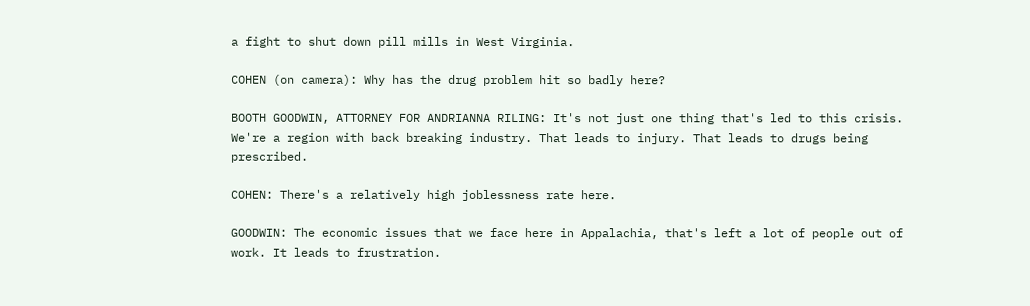a fight to shut down pill mills in West Virginia.

COHEN (on camera): Why has the drug problem hit so badly here?

BOOTH GOODWIN, ATTORNEY FOR ANDRIANNA RILING: It's not just one thing that's led to this crisis. We're a region with back breaking industry. That leads to injury. That leads to drugs being prescribed.

COHEN: There's a relatively high joblessness rate here.

GOODWIN: The economic issues that we face here in Appalachia, that's left a lot of people out of work. It leads to frustration.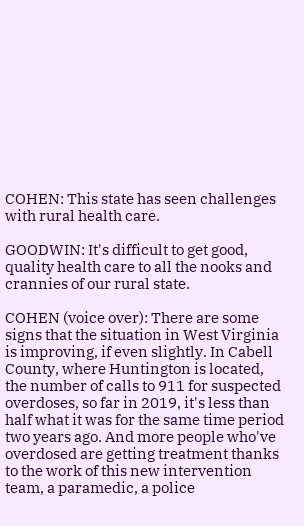COHEN: This state has seen challenges with rural health care.

GOODWIN: It's difficult to get good, quality health care to all the nooks and crannies of our rural state.

COHEN (voice over): There are some signs that the situation in West Virginia is improving, if even slightly. In Cabell County, where Huntington is located, the number of calls to 911 for suspected overdoses, so far in 2019, it's less than half what it was for the same time period two years ago. And more people who've overdosed are getting treatment thanks to the work of this new intervention team, a paramedic, a police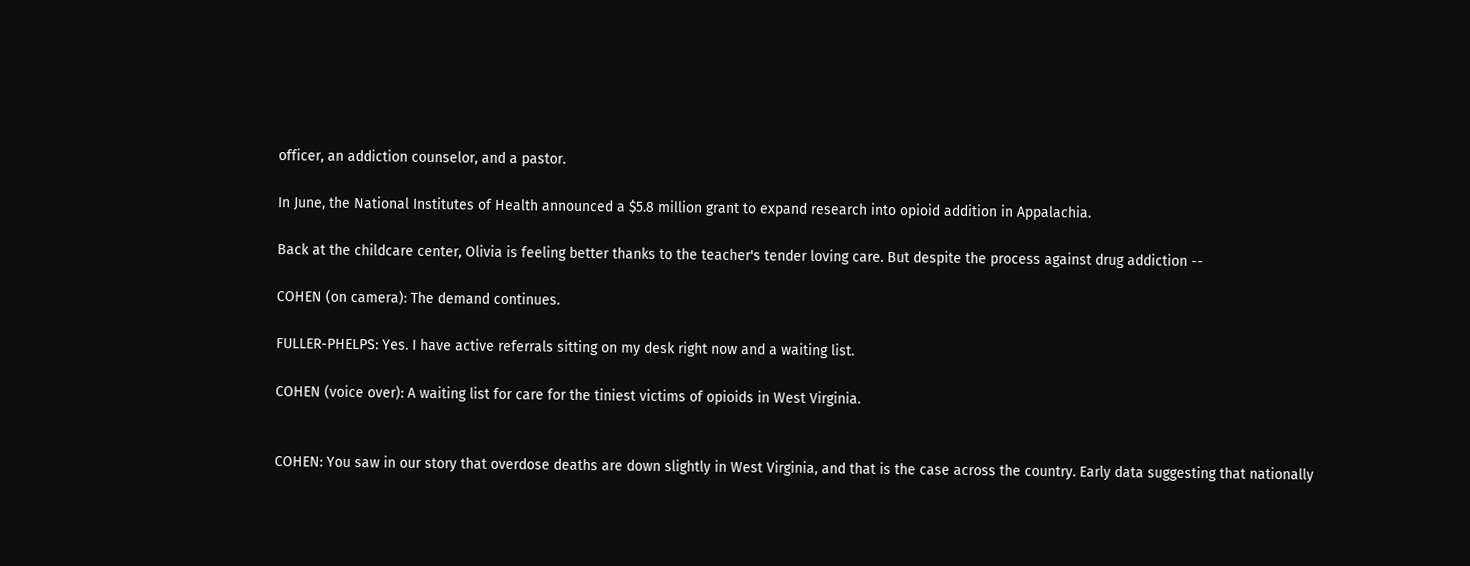officer, an addiction counselor, and a pastor.

In June, the National Institutes of Health announced a $5.8 million grant to expand research into opioid addition in Appalachia.

Back at the childcare center, Olivia is feeling better thanks to the teacher's tender loving care. But despite the process against drug addiction --

COHEN (on camera): The demand continues.

FULLER-PHELPS: Yes. I have active referrals sitting on my desk right now and a waiting list.

COHEN (voice over): A waiting list for care for the tiniest victims of opioids in West Virginia.


COHEN: You saw in our story that overdose deaths are down slightly in West Virginia, and that is the case across the country. Early data suggesting that nationally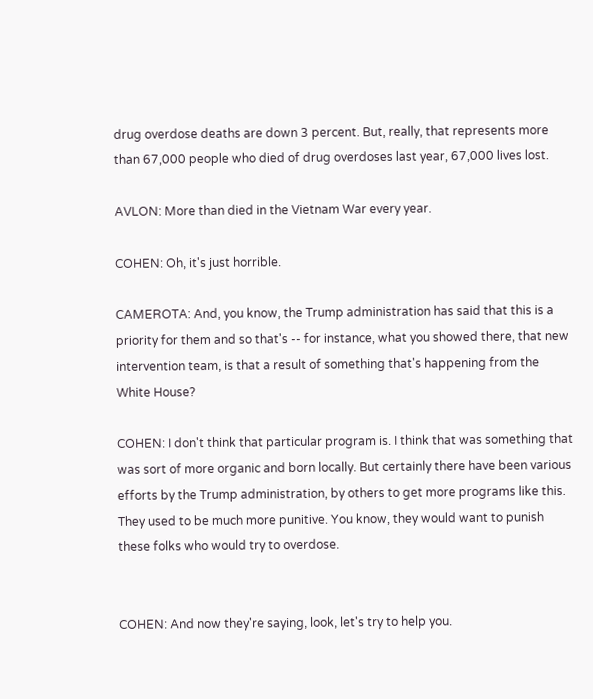drug overdose deaths are down 3 percent. But, really, that represents more than 67,000 people who died of drug overdoses last year, 67,000 lives lost.

AVLON: More than died in the Vietnam War every year.

COHEN: Oh, it's just horrible.

CAMEROTA: And, you know, the Trump administration has said that this is a priority for them and so that's -- for instance, what you showed there, that new intervention team, is that a result of something that's happening from the White House?

COHEN: I don't think that particular program is. I think that was something that was sort of more organic and born locally. But certainly there have been various efforts by the Trump administration, by others to get more programs like this. They used to be much more punitive. You know, they would want to punish these folks who would try to overdose.


COHEN: And now they're saying, look, let's try to help you.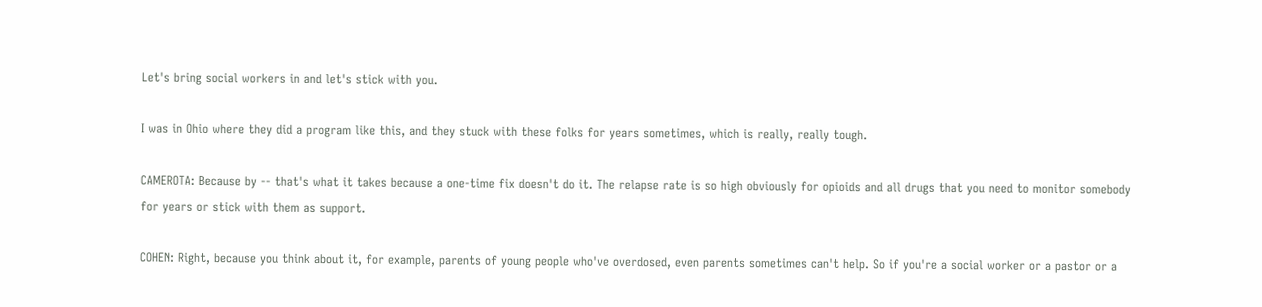Let's bring social workers in and let's stick with you.

I was in Ohio where they did a program like this, and they stuck with these folks for years sometimes, which is really, really tough.

CAMEROTA: Because by -- that's what it takes because a one-time fix doesn't do it. The relapse rate is so high obviously for opioids and all drugs that you need to monitor somebody for years or stick with them as support.

COHEN: Right, because you think about it, for example, parents of young people who've overdosed, even parents sometimes can't help. So if you're a social worker or a pastor or a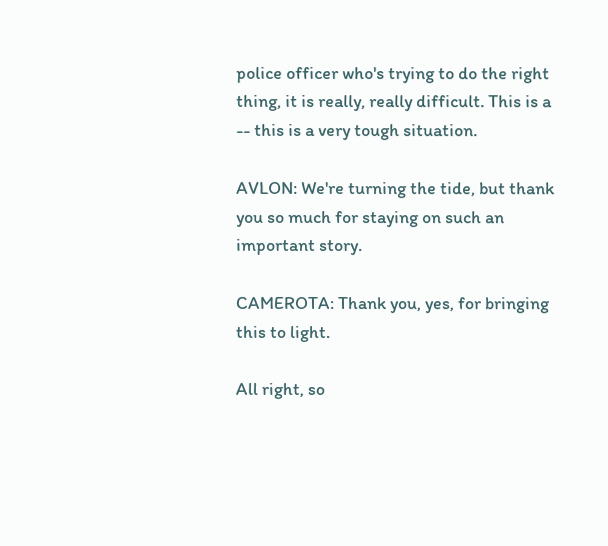police officer who's trying to do the right thing, it is really, really difficult. This is a -- this is a very tough situation.

AVLON: We're turning the tide, but thank you so much for staying on such an important story.

CAMEROTA: Thank you, yes, for bringing this to light.

All right, so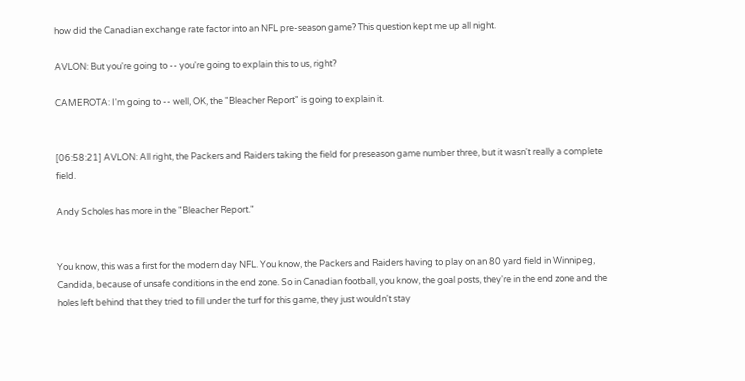how did the Canadian exchange rate factor into an NFL pre-season game? This question kept me up all night.

AVLON: But you're going to -- you're going to explain this to us, right?

CAMEROTA: I'm going to -- well, OK, the "Bleacher Report" is going to explain it.


[06:58:21] AVLON: All right, the Packers and Raiders taking the field for preseason game number three, but it wasn't really a complete field.

Andy Scholes has more in the "Bleacher Report."


You know, this was a first for the modern day NFL. You know, the Packers and Raiders having to play on an 80 yard field in Winnipeg, Candida, because of unsafe conditions in the end zone. So in Canadian football, you know, the goal posts, they're in the end zone and the holes left behind that they tried to fill under the turf for this game, they just wouldn't stay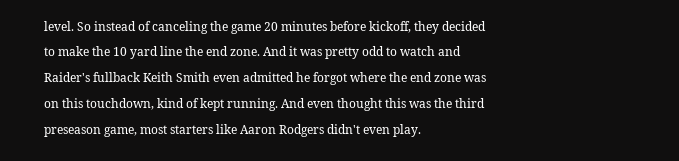level. So instead of canceling the game 20 minutes before kickoff, they decided to make the 10 yard line the end zone. And it was pretty odd to watch and Raider's fullback Keith Smith even admitted he forgot where the end zone was on this touchdown, kind of kept running. And even thought this was the third preseason game, most starters like Aaron Rodgers didn't even play.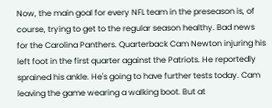Now, the main goal for every NFL team in the preseason is, of course, trying to get to the regular season healthy. Bad news for the Carolina Panthers. Quarterback Cam Newton injuring his left foot in the first quarter against the Patriots. He reportedly sprained his ankle. He's going to have further tests today. Cam leaving the game wearing a walking boot. But at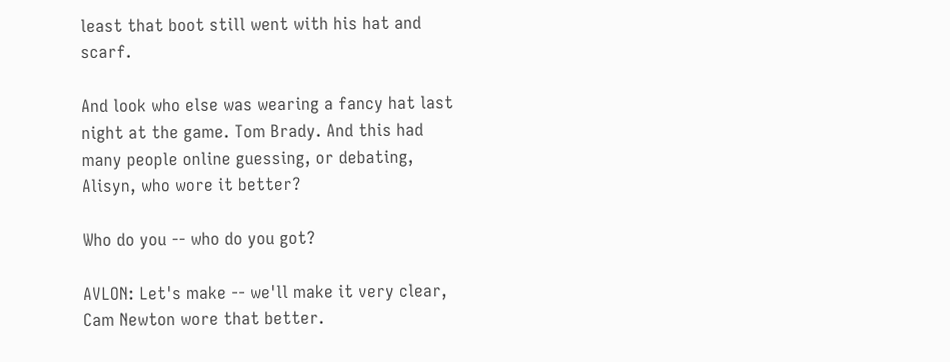least that boot still went with his hat and scarf.

And look who else was wearing a fancy hat last night at the game. Tom Brady. And this had many people online guessing, or debating, Alisyn, who wore it better?

Who do you -- who do you got?

AVLON: Let's make -- we'll make it very clear, Cam Newton wore that better.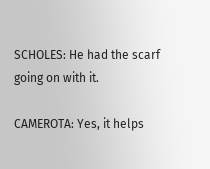SCHOLES: He had the scarf going on with it.

CAMEROTA: Yes, it helps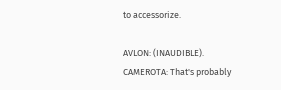to accessorize.

AVLON: (INAUDIBLE). CAMEROTA: That's probably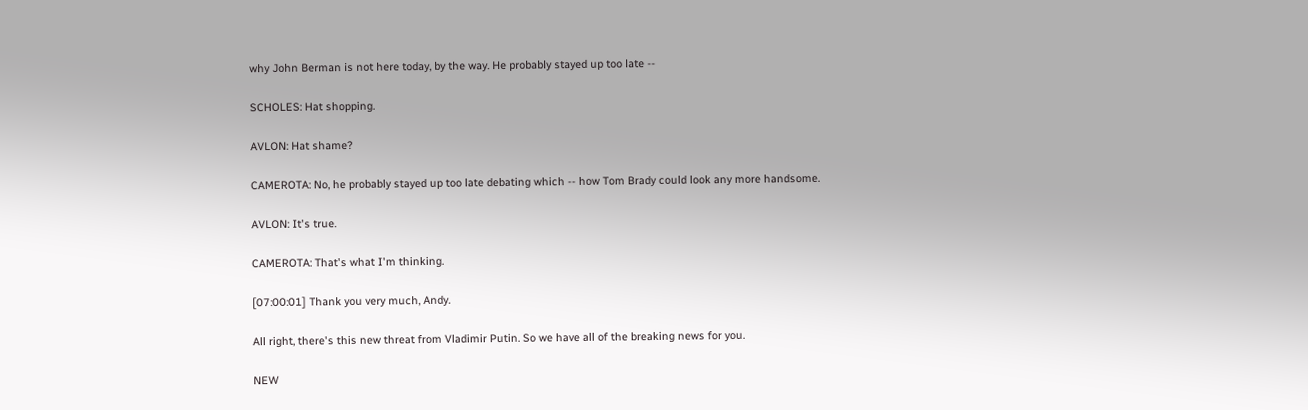why John Berman is not here today, by the way. He probably stayed up too late --

SCHOLES: Hat shopping.

AVLON: Hat shame?

CAMEROTA: No, he probably stayed up too late debating which -- how Tom Brady could look any more handsome.

AVLON: It's true.

CAMEROTA: That's what I'm thinking.

[07:00:01] Thank you very much, Andy.

All right, there's this new threat from Vladimir Putin. So we have all of the breaking news for you.

NEW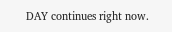DAY continues right now.